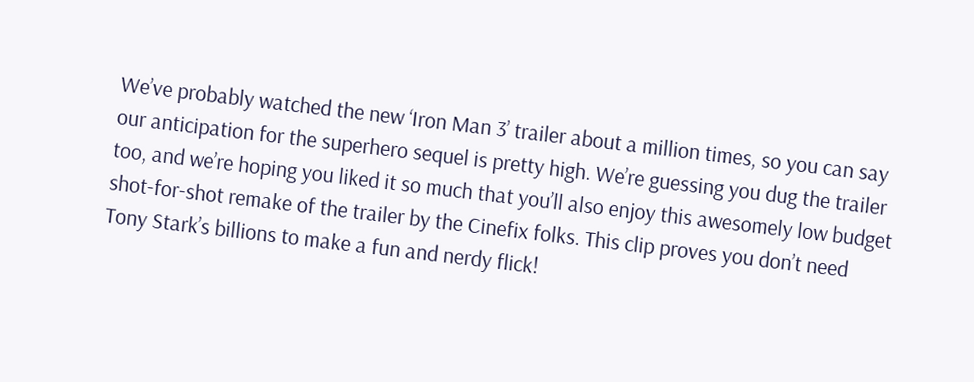We’ve probably watched the new ‘Iron Man 3’ trailer about a million times, so you can say our anticipation for the superhero sequel is pretty high. We’re guessing you dug the trailer too, and we’re hoping you liked it so much that you’ll also enjoy this awesomely low budget shot-for-shot remake of the trailer by the Cinefix folks. This clip proves you don’t need Tony Stark’s billions to make a fun and nerdy flick!